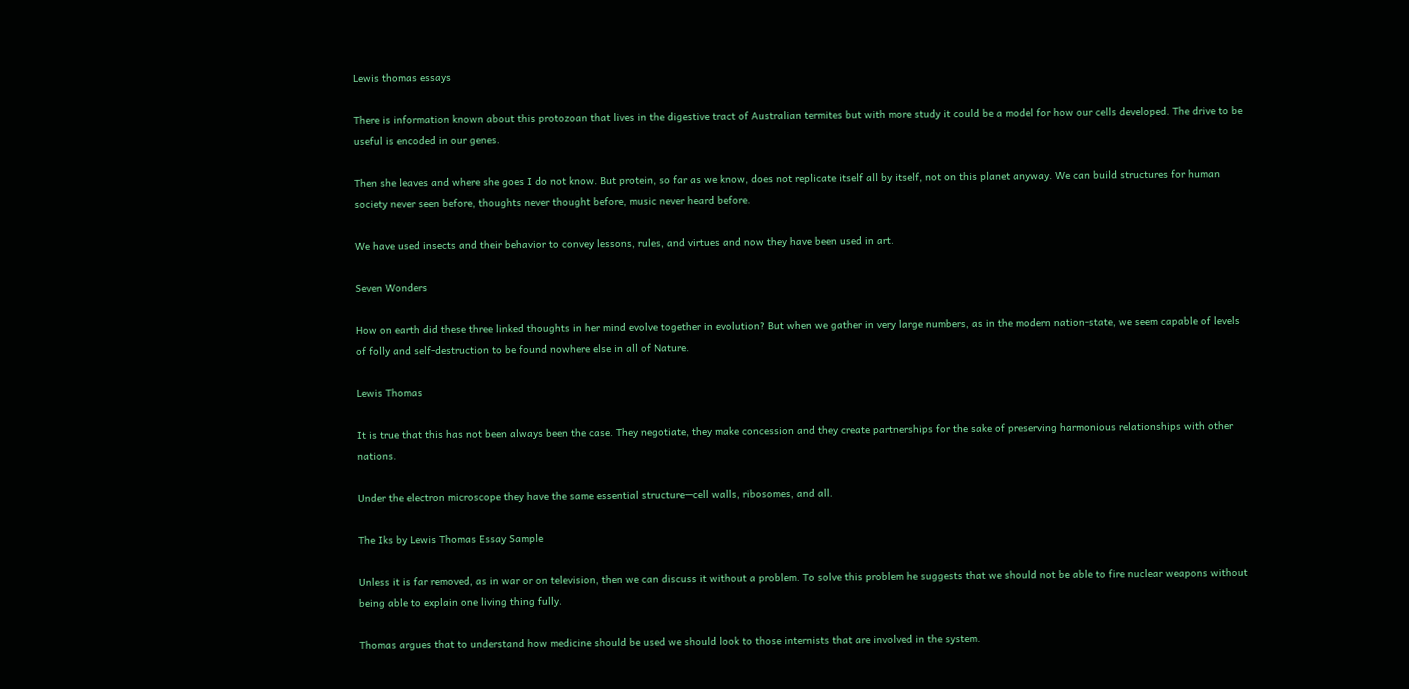Lewis thomas essays

There is information known about this protozoan that lives in the digestive tract of Australian termites but with more study it could be a model for how our cells developed. The drive to be useful is encoded in our genes.

Then she leaves and where she goes I do not know. But protein, so far as we know, does not replicate itself all by itself, not on this planet anyway. We can build structures for human society never seen before, thoughts never thought before, music never heard before.

We have used insects and their behavior to convey lessons, rules, and virtues and now they have been used in art.

Seven Wonders

How on earth did these three linked thoughts in her mind evolve together in evolution? But when we gather in very large numbers, as in the modern nation-state, we seem capable of levels of folly and self-destruction to be found nowhere else in all of Nature.

Lewis Thomas

It is true that this has not been always been the case. They negotiate, they make concession and they create partnerships for the sake of preserving harmonious relationships with other nations.

Under the electron microscope they have the same essential structure—cell walls, ribosomes, and all.

The Iks by Lewis Thomas Essay Sample

Unless it is far removed, as in war or on television, then we can discuss it without a problem. To solve this problem he suggests that we should not be able to fire nuclear weapons without being able to explain one living thing fully.

Thomas argues that to understand how medicine should be used we should look to those internists that are involved in the system.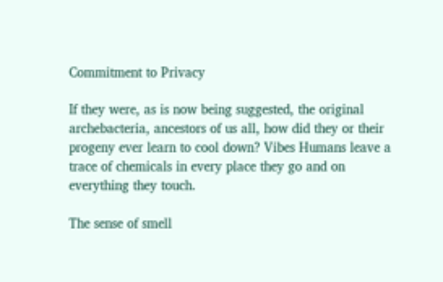Commitment to Privacy

If they were, as is now being suggested, the original archebacteria, ancestors of us all, how did they or their progeny ever learn to cool down? Vibes Humans leave a trace of chemicals in every place they go and on everything they touch.

The sense of smell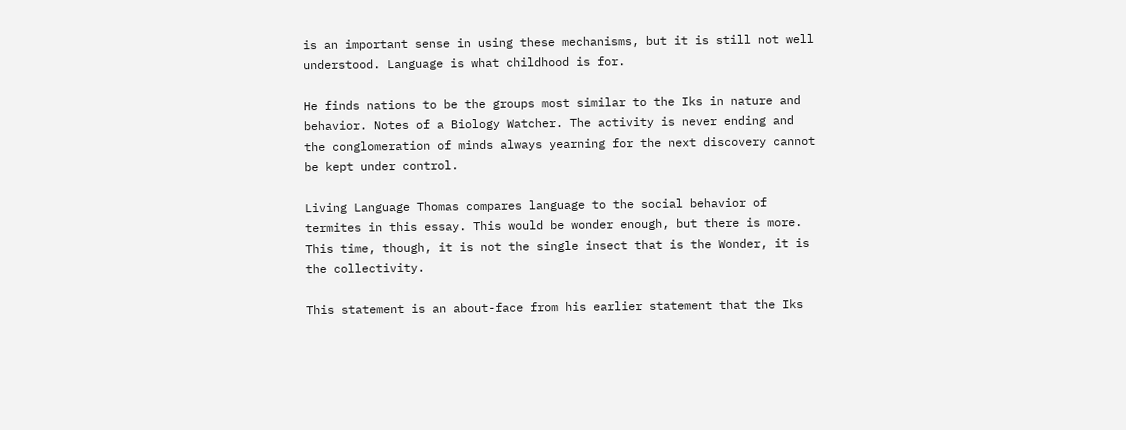is an important sense in using these mechanisms, but it is still not well understood. Language is what childhood is for.

He finds nations to be the groups most similar to the Iks in nature and behavior. Notes of a Biology Watcher. The activity is never ending and the conglomeration of minds always yearning for the next discovery cannot be kept under control.

Living Language Thomas compares language to the social behavior of termites in this essay. This would be wonder enough, but there is more. This time, though, it is not the single insect that is the Wonder, it is the collectivity.

This statement is an about-face from his earlier statement that the Iks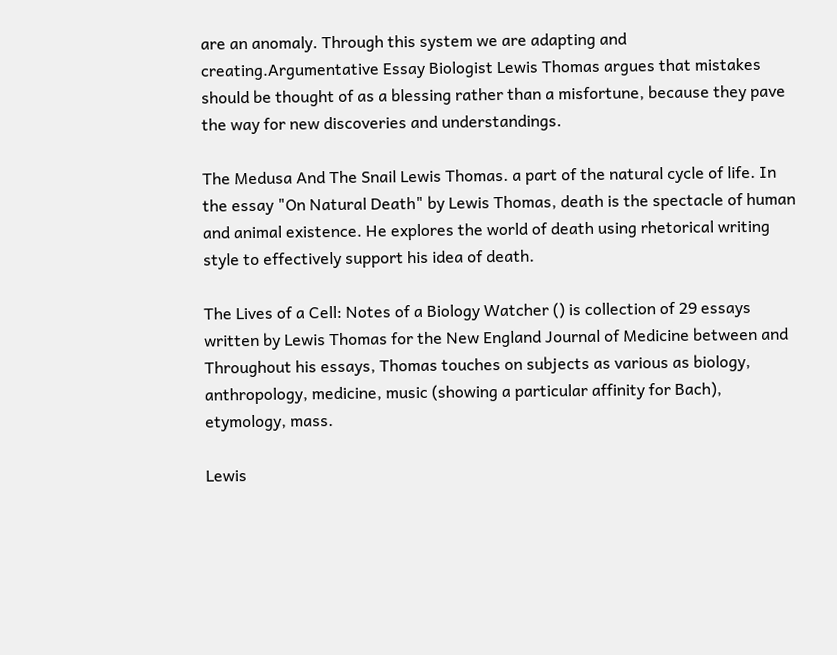are an anomaly. Through this system we are adapting and creating.Argumentative Essay Biologist Lewis Thomas argues that mistakes should be thought of as a blessing rather than a misfortune, because they pave the way for new discoveries and understandings.

The Medusa And The Snail Lewis Thomas. a part of the natural cycle of life. In the essay "On Natural Death" by Lewis Thomas, death is the spectacle of human and animal existence. He explores the world of death using rhetorical writing style to effectively support his idea of death.

The Lives of a Cell: Notes of a Biology Watcher () is collection of 29 essays written by Lewis Thomas for the New England Journal of Medicine between and Throughout his essays, Thomas touches on subjects as various as biology, anthropology, medicine, music (showing a particular affinity for Bach), etymology, mass.

Lewis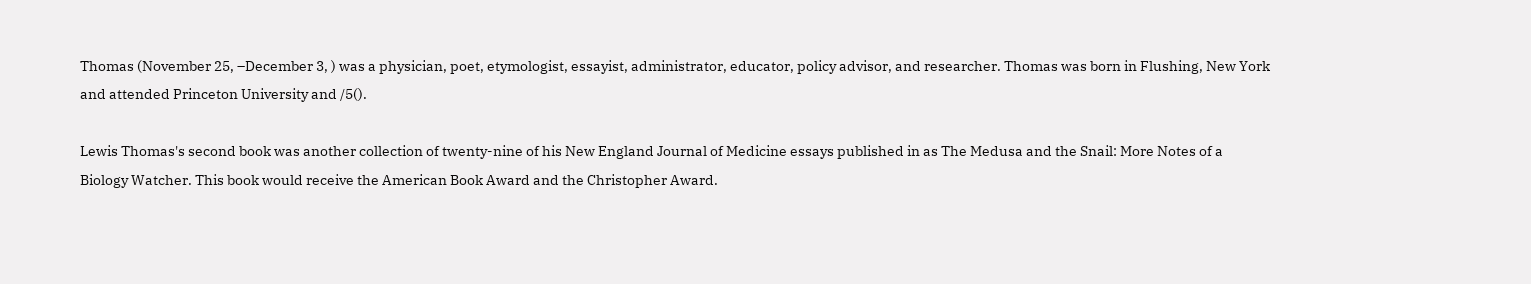Thomas (November 25, –December 3, ) was a physician, poet, etymologist, essayist, administrator, educator, policy advisor, and researcher. Thomas was born in Flushing, New York and attended Princeton University and /5().

Lewis Thomas's second book was another collection of twenty-nine of his New England Journal of Medicine essays published in as The Medusa and the Snail: More Notes of a Biology Watcher. This book would receive the American Book Award and the Christopher Award.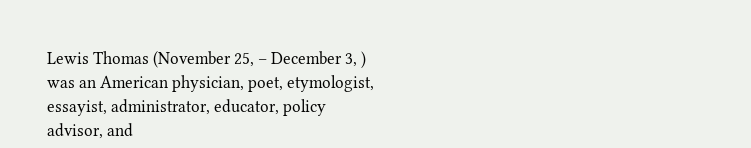Lewis Thomas (November 25, – December 3, ) was an American physician, poet, etymologist, essayist, administrator, educator, policy advisor, and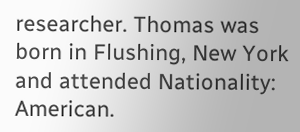researcher. Thomas was born in Flushing, New York and attended Nationality: American.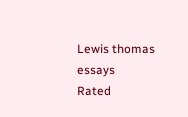Lewis thomas essays
Rated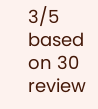3/5 based on 30 review